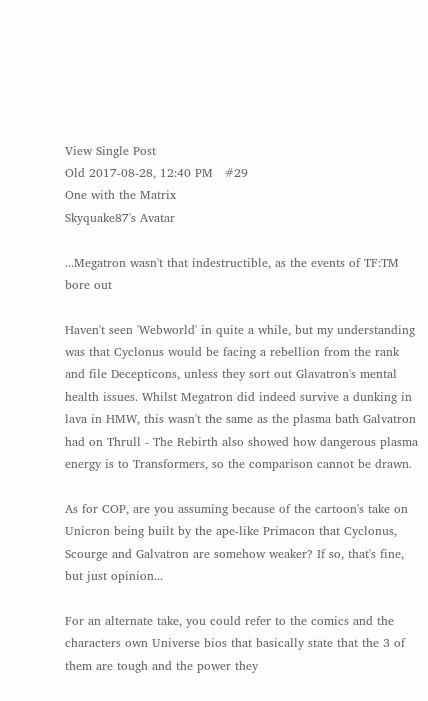View Single Post
Old 2017-08-28, 12:40 PM   #29
One with the Matrix
Skyquake87's Avatar

...Megatron wasn't that indestructible, as the events of TF:TM bore out

Haven't seen 'Webworld' in quite a while, but my understanding was that Cyclonus would be facing a rebellion from the rank and file Decepticons, unless they sort out Glavatron's mental health issues. Whilst Megatron did indeed survive a dunking in lava in HMW, this wasn't the same as the plasma bath Galvatron had on Thrull - The Rebirth also showed how dangerous plasma energy is to Transformers, so the comparison cannot be drawn.

As for COP, are you assuming because of the cartoon's take on Unicron being built by the ape-like Primacon that Cyclonus, Scourge and Galvatron are somehow weaker? If so, that's fine, but just opinion...

For an alternate take, you could refer to the comics and the characters own Universe bios that basically state that the 3 of them are tough and the power they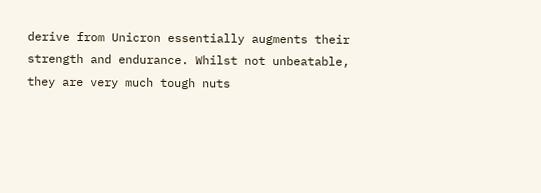derive from Unicron essentially augments their strength and endurance. Whilst not unbeatable, they are very much tough nuts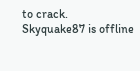to crack.
Skyquake87 is offline